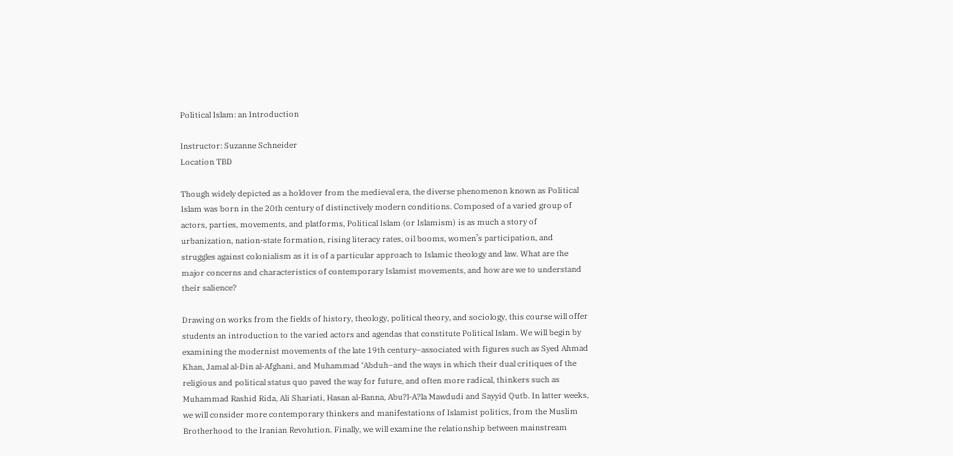Political Islam: an Introduction

Instructor: Suzanne Schneider
Location TBD

Though widely depicted as a holdover from the medieval era, the diverse phenomenon known as Political Islam was born in the 20th century of distinctively modern conditions. Composed of a varied group of actors, parties, movements, and platforms, Political Islam (or Islamism) is as much a story of urbanization, nation-state formation, rising literacy rates, oil booms, women’s participation, and struggles against colonialism as it is of a particular approach to Islamic theology and law. What are the major concerns and characteristics of contemporary Islamist movements, and how are we to understand their salience?

Drawing on works from the fields of history, theology, political theory, and sociology, this course will offer students an introduction to the varied actors and agendas that constitute Political Islam. We will begin by examining the modernist movements of the late 19th century–associated with figures such as Syed Ahmad Khan, Jamal al-Din al-Afghani, and Muhammad ‘Abduh–and the ways in which their dual critiques of the religious and political status quo paved the way for future, and often more radical, thinkers such as Muhammad Rashid Rida, Ali Shariati, Hasan al-Banna, Abu?l-A?la Mawdudi and Sayyid Qutb. In latter weeks, we will consider more contemporary thinkers and manifestations of Islamist politics, from the Muslim Brotherhood to the Iranian Revolution. Finally, we will examine the relationship between mainstream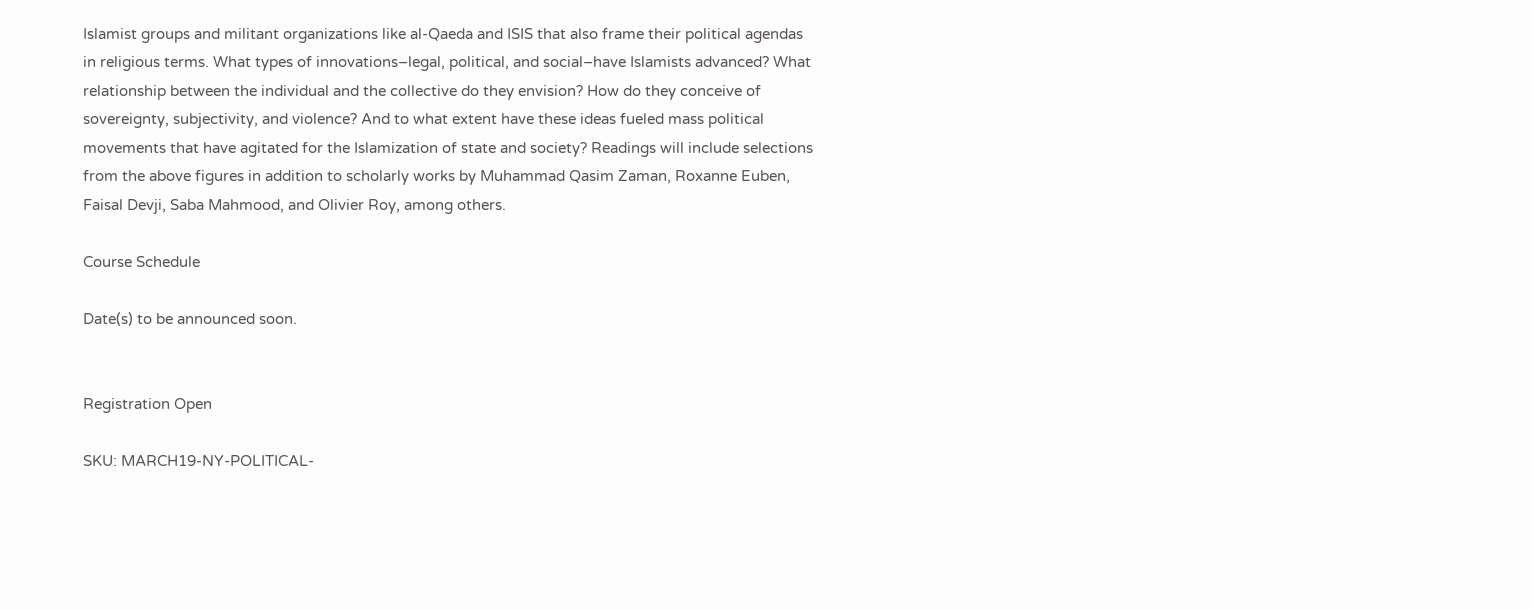Islamist groups and militant organizations like al-Qaeda and ISIS that also frame their political agendas in religious terms. What types of innovations–legal, political, and social–have Islamists advanced? What relationship between the individual and the collective do they envision? How do they conceive of sovereignty, subjectivity, and violence? And to what extent have these ideas fueled mass political movements that have agitated for the Islamization of state and society? Readings will include selections from the above figures in addition to scholarly works by Muhammad Qasim Zaman, Roxanne Euben, Faisal Devji, Saba Mahmood, and Olivier Roy, among others.

Course Schedule

Date(s) to be announced soon.


Registration Open

SKU: MARCH19-NY-POLITICAL-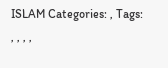ISLAM Categories: , Tags: , , , ,